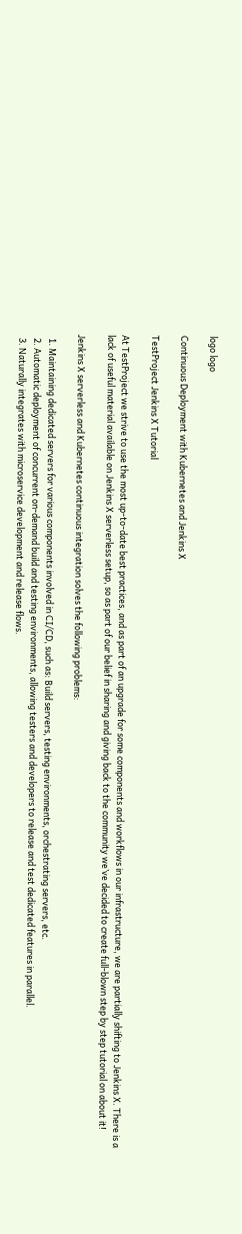logo logo

Continuous Deployment with Kubernetes and Jenkins X

TestProject Jenkins X Tutorial

At TestProject we strive to use the most up-to-date best practices, and as part of an upgrade for some components and workflows in our infrastructure, we are partially shifting to Jenkins X. There is a lack of useful material available on Jenkins X serverless setup, so as part of our belief in sharing and giving back to the community we’ve decided to create full-blown step by step tutorial on about it!

Jenkins X serverless and Kubernetes continuous integration solves the following problems:

  1. Maintaining dedicated servers for various components involved in CI/CD, such as: Build servers, testing environments, orchestrating servers, etc.
  2. Automatic deployment of concurrent on-demand build and testing environments, allowing testers and developers to release and test dedicated features in parallel.
  3. Naturally integrates with microservice development and release flows.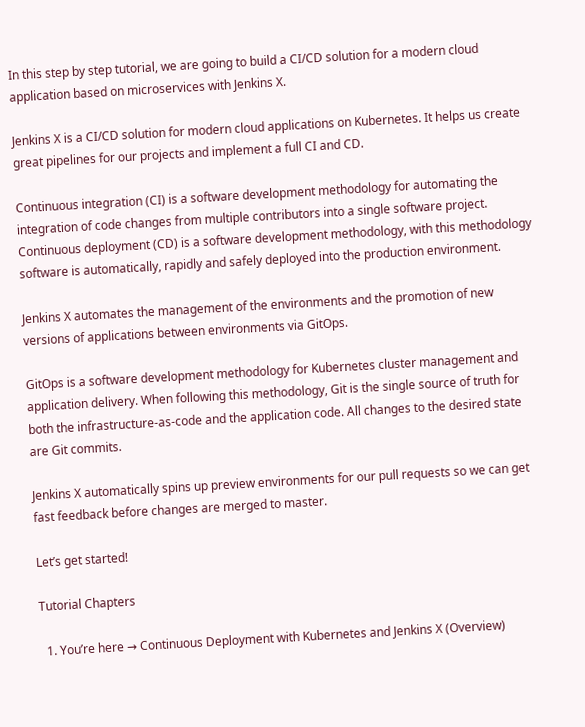In this step by step tutorial, we are going to build a CI/CD solution for a modern cloud application based on microservices with Jenkins X.

Jenkins X is a CI/CD solution for modern cloud applications on Kubernetes. It helps us create great pipelines for our projects and implement a full CI and CD.

Continuous integration (CI) is a software development methodology for automating the integration of code changes from multiple contributors into a single software project. Continuous deployment (CD) is a software development methodology, with this methodology software is automatically, rapidly and safely deployed into the production environment.

Jenkins X automates the management of the environments and the promotion of new versions of applications between environments via GitOps.

GitOps is a software development methodology for Kubernetes cluster management and application delivery. When following this methodology, Git is the single source of truth for both the infrastructure-as-code and the application code. All changes to the desired state are Git commits.

Jenkins X automatically spins up preview environments for our pull requests so we can get fast feedback before changes are merged to master.

Let’s get started!

Tutorial Chapters

  1. You’re here → Continuous Deployment with Kubernetes and Jenkins X (Overview)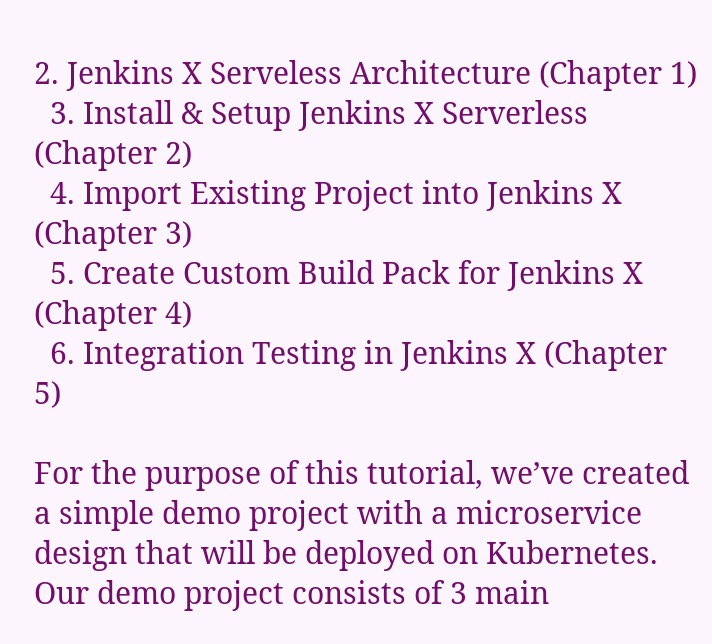2. Jenkins X Serveless Architecture (Chapter 1)
  3. Install & Setup Jenkins X Serverless (Chapter 2)
  4. Import Existing Project into Jenkins X (Chapter 3)
  5. Create Custom Build Pack for Jenkins X (Chapter 4)
  6. Integration Testing in Jenkins X (Chapter 5)

For the purpose of this tutorial, we’ve created a simple demo project with a microservice design that will be deployed on Kubernetes. Our demo project consists of 3 main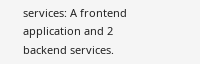services: A frontend application and 2 backend services.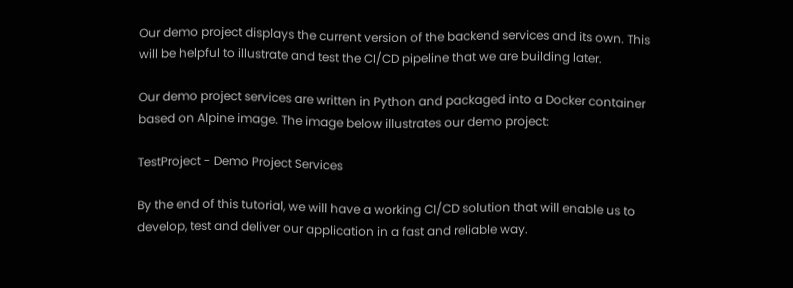Our demo project displays the current version of the backend services and its own. This will be helpful to illustrate and test the CI/CD pipeline that we are building later.

Our demo project services are written in Python and packaged into a Docker container based on Alpine image. The image below illustrates our demo project:

TestProject - Demo Project Services

By the end of this tutorial, we will have a working CI/CD solution that will enable us to develop, test and deliver our application in a fast and reliable way.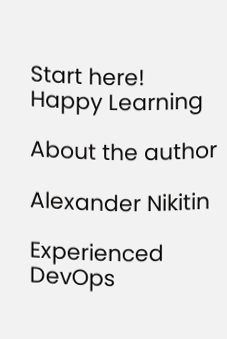Start here!
Happy Learning

About the author

Alexander Nikitin

Experienced DevOps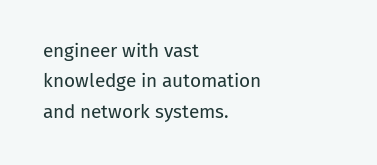engineer with vast knowledge in automation and network systems.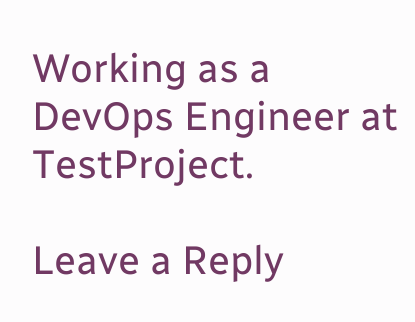Working as a DevOps Engineer at TestProject.

Leave a Reply